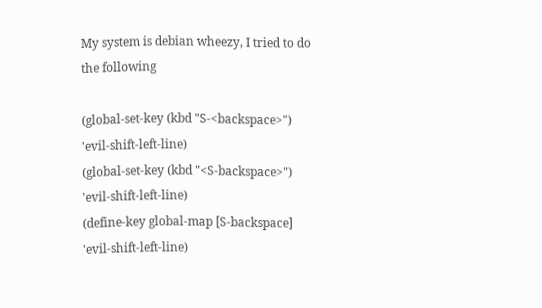My system is debian wheezy, I tried to do the following

(global-set-key (kbd "S-<backspace>") 'evil-shift-left-line)
(global-set-key (kbd "<S-backspace>") 'evil-shift-left-line)
(define-key global-map [S-backspace] 'evil-shift-left-line)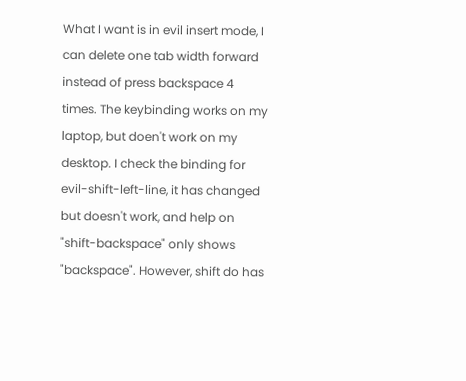What I want is in evil insert mode, I can delete one tab width forward instead of press backspace 4 times. The keybinding works on my laptop, but doen't work on my desktop. I check the binding for evil-shift-left-line, it has changed but doesn't work, and help on "shift-backspace" only shows "backspace". However, shift do has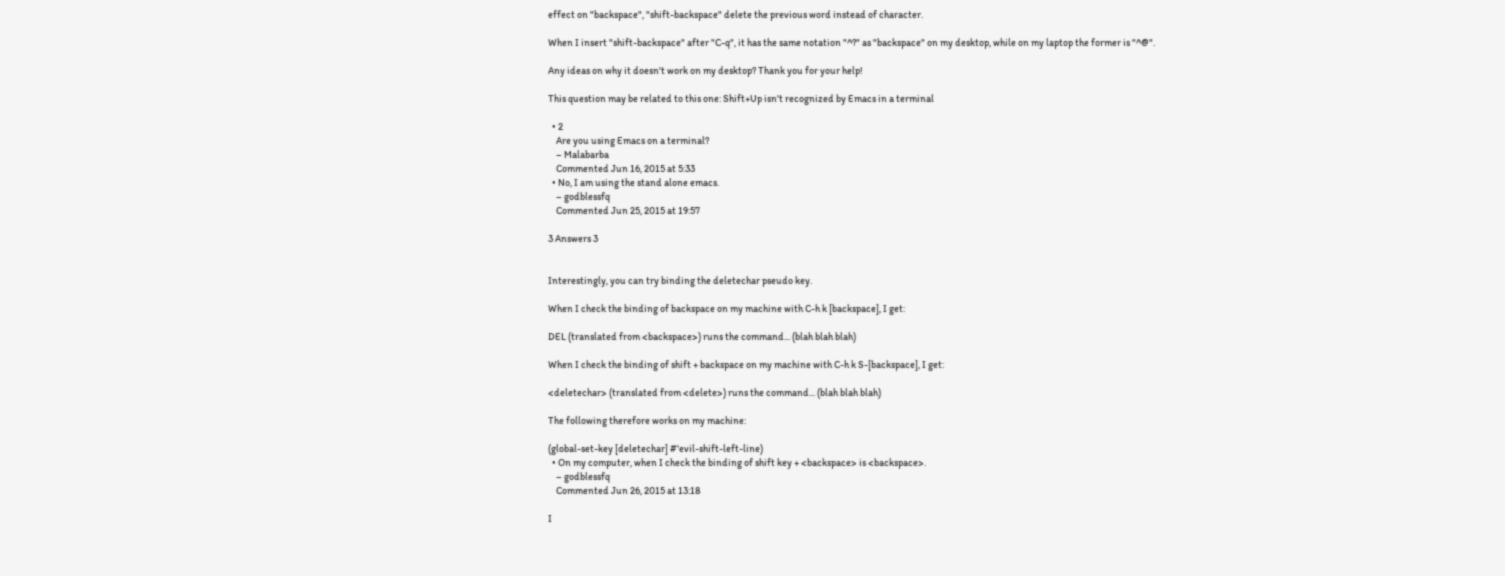effect on "backspace", "shift-backspace" delete the previous word instead of character.

When I insert "shift-backspace" after "C-q", it has the same notation "^?" as "backspace" on my desktop, while on my laptop the former is "^@".

Any ideas on why it doesn't work on my desktop? Thank you for your help!

This question may be related to this one: Shift+Up isn't recognized by Emacs in a terminal

  • 2
    Are you using Emacs on a terminal?
    – Malabarba
    Commented Jun 16, 2015 at 5:33
  • No, I am using the stand alone emacs.
    – godblessfq
    Commented Jun 25, 2015 at 19:57

3 Answers 3


Interestingly, you can try binding the deletechar pseudo key.

When I check the binding of backspace on my machine with C-h k [backspace], I get:

DEL (translated from <backspace>) runs the command... (blah blah blah)

When I check the binding of shift + backspace on my machine with C-h k S-[backspace], I get:

<deletechar> (translated from <delete>) runs the command... (blah blah blah)

The following therefore works on my machine:

(global-set-key [deletechar] #'evil-shift-left-line)
  • On my computer, when I check the binding of shift key + <backspace> is <backspace>.
    – godblessfq
    Commented Jun 26, 2015 at 13:18

I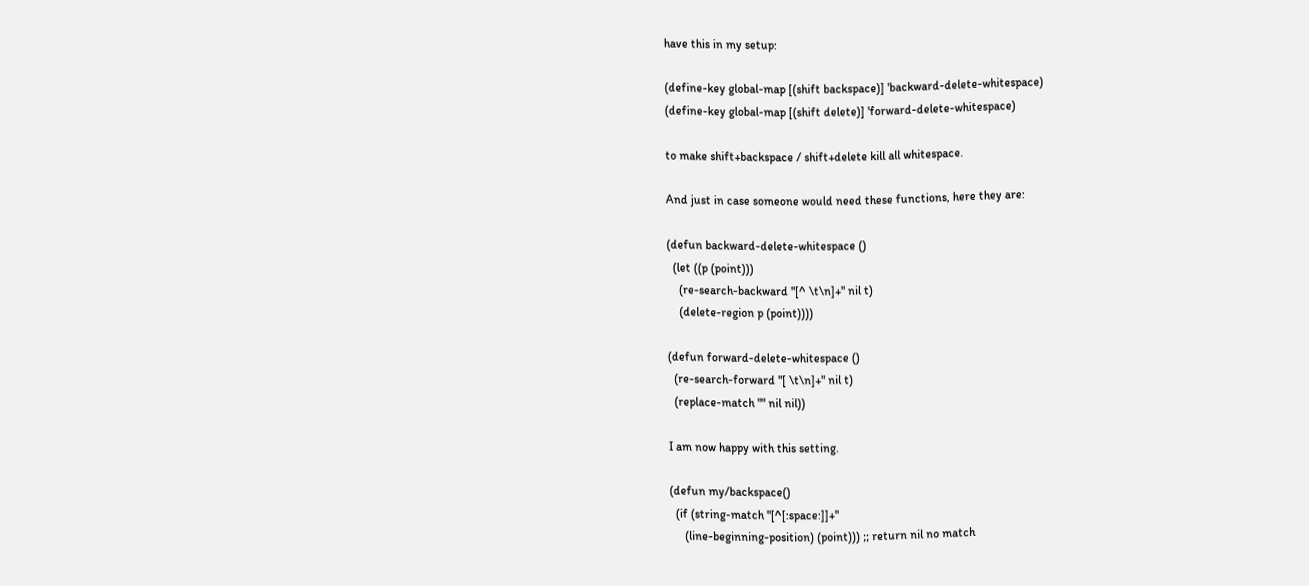have this in my setup:

(define-key global-map [(shift backspace)] 'backward-delete-whitespace)
(define-key global-map [(shift delete)] 'forward-delete-whitespace)

to make shift+backspace / shift+delete kill all whitespace.

And just in case someone would need these functions, here they are:

(defun backward-delete-whitespace ()
  (let ((p (point)))
    (re-search-backward "[^ \t\n]+" nil t)
    (delete-region p (point))))

(defun forward-delete-whitespace ()
  (re-search-forward "[ \t\n]+" nil t)
  (replace-match "" nil nil))

I am now happy with this setting.

(defun my/backspace()
  (if (string-match "[^[:space:]]+"
     (line-beginning-position) (point))) ;; return nil no match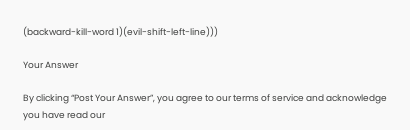(backward-kill-word 1)(evil-shift-left-line)))

Your Answer

By clicking “Post Your Answer”, you agree to our terms of service and acknowledge you have read our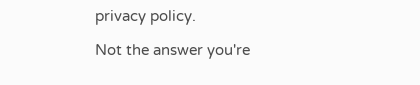privacy policy.

Not the answer you're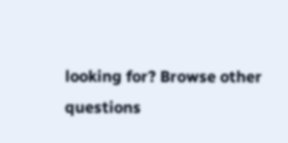looking for? Browse other questions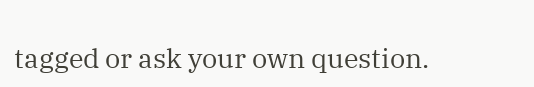tagged or ask your own question.